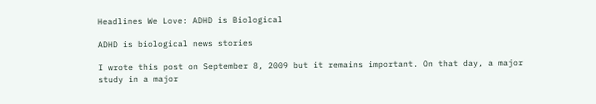Headlines We Love: ADHD is Biological

ADHD is biological news stories

I wrote this post on September 8, 2009 but it remains important. On that day, a major study in a major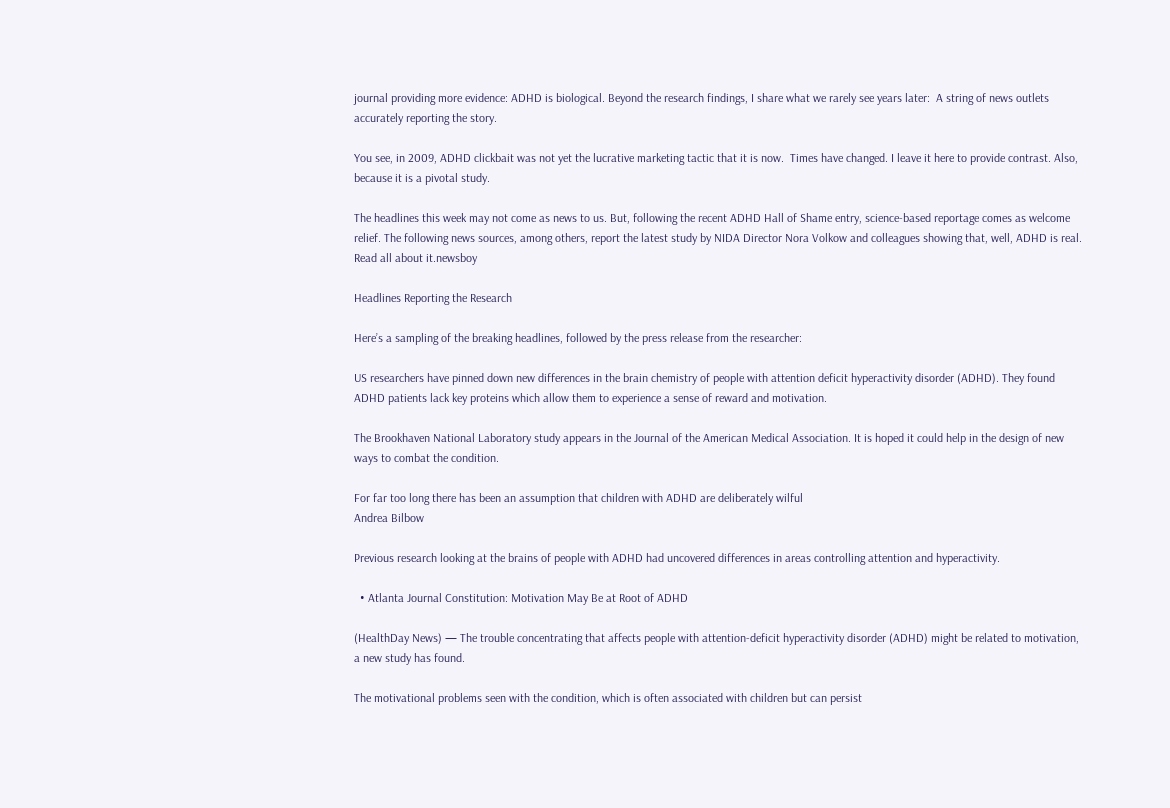journal providing more evidence: ADHD is biological. Beyond the research findings, I share what we rarely see years later:  A string of news outlets accurately reporting the story.

You see, in 2009, ADHD clickbait was not yet the lucrative marketing tactic that it is now.  Times have changed. I leave it here to provide contrast. Also, because it is a pivotal study.

The headlines this week may not come as news to us. But, following the recent ADHD Hall of Shame entry, science-based reportage comes as welcome relief. The following news sources, among others, report the latest study by NIDA Director Nora Volkow and colleagues showing that, well, ADHD is real. Read all about it.newsboy

Headlines Reporting the Research

Here’s a sampling of the breaking headlines, followed by the press release from the researcher:

US researchers have pinned down new differences in the brain chemistry of people with attention deficit hyperactivity disorder (ADHD). They found ADHD patients lack key proteins which allow them to experience a sense of reward and motivation.

The Brookhaven National Laboratory study appears in the Journal of the American Medical Association. It is hoped it could help in the design of new ways to combat the condition.

For far too long there has been an assumption that children with ADHD are deliberately wilful
Andrea Bilbow

Previous research looking at the brains of people with ADHD had uncovered differences in areas controlling attention and hyperactivity.

  • Atlanta Journal Constitution: Motivation May Be at Root of ADHD

(HealthDay News) — The trouble concentrating that affects people with attention-deficit hyperactivity disorder (ADHD) might be related to motivation, a new study has found.

The motivational problems seen with the condition, which is often associated with children but can persist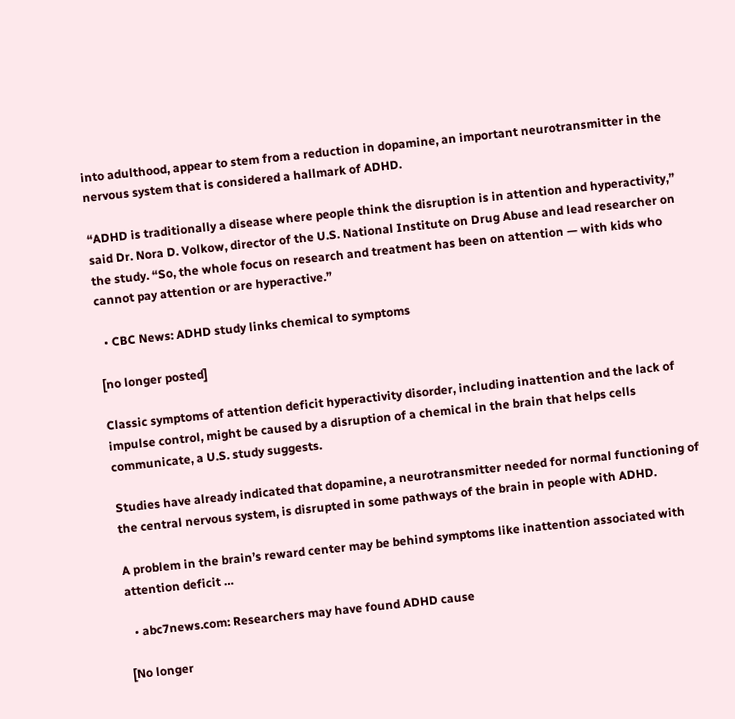into adulthood, appear to stem from a reduction in dopamine, an important neurotransmitter in the nervous system that is considered a hallmark of ADHD.

“ADHD is traditionally a disease where people think the disruption is in attention and hyperactivity,” said Dr. Nora D. Volkow, director of the U.S. National Institute on Drug Abuse and lead researcher on the study. “So, the whole focus on research and treatment has been on attention — with kids who cannot pay attention or are hyperactive.”

  • CBC News: ADHD study links chemical to symptoms

[no longer posted]

Classic symptoms of attention deficit hyperactivity disorder, including inattention and the lack of impulse control, might be caused by a disruption of a chemical in the brain that helps cells communicate, a U.S. study suggests.

Studies have already indicated that dopamine, a neurotransmitter needed for normal functioning of the central nervous system, is disrupted in some pathways of the brain in people with ADHD.

A problem in the brain’s reward center may be behind symptoms like inattention associated with attention deficit …

  • abc7news.com: Researchers may have found ADHD cause

[No longer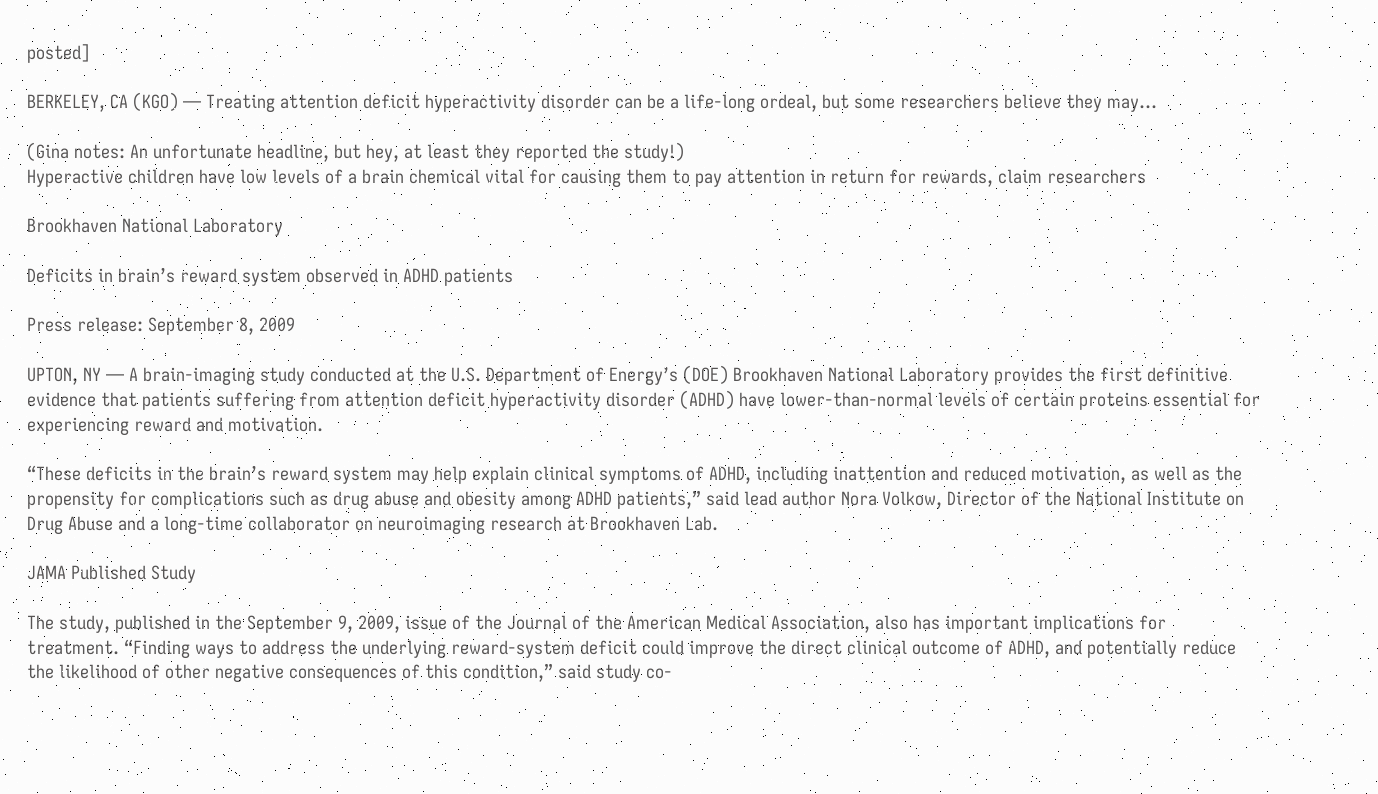posted]

BERKELEY, CA (KGO) — Treating attention deficit hyperactivity disorder can be a life-long ordeal, but some researchers believe they may…

(Gina notes: An unfortunate headline, but hey, at least they reported the study!)
Hyperactive children have low levels of a brain chemical vital for causing them to pay attention in return for rewards, claim researchers

Brookhaven National Laboratory

Deficits in brain’s reward system observed in ADHD patients

Press release: September 8, 2009

UPTON, NY — A brain-imaging study conducted at the U.S. Department of Energy’s (DOE) Brookhaven National Laboratory provides the first definitive evidence that patients suffering from attention deficit hyperactivity disorder (ADHD) have lower-than-normal levels of certain proteins essential for experiencing reward and motivation.

“These deficits in the brain’s reward system may help explain clinical symptoms of ADHD, including inattention and reduced motivation, as well as the propensity for complications such as drug abuse and obesity among ADHD patients,” said lead author Nora Volkow, Director of the National Institute on Drug Abuse and a long-time collaborator on neuroimaging research at Brookhaven Lab.

JAMA Published Study

The study, published in the September 9, 2009, issue of the Journal of the American Medical Association, also has important implications for treatment. “Finding ways to address the underlying reward-system deficit could improve the direct clinical outcome of ADHD, and potentially reduce the likelihood of other negative consequences of this condition,” said study co-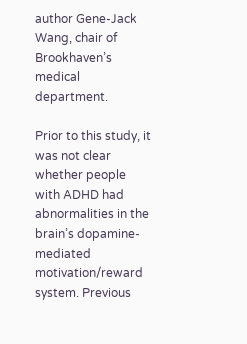author Gene-Jack Wang, chair of Brookhaven’s medical department.

Prior to this study, it was not clear whether people with ADHD had abnormalities in the brain’s dopamine-mediated motivation/reward system. Previous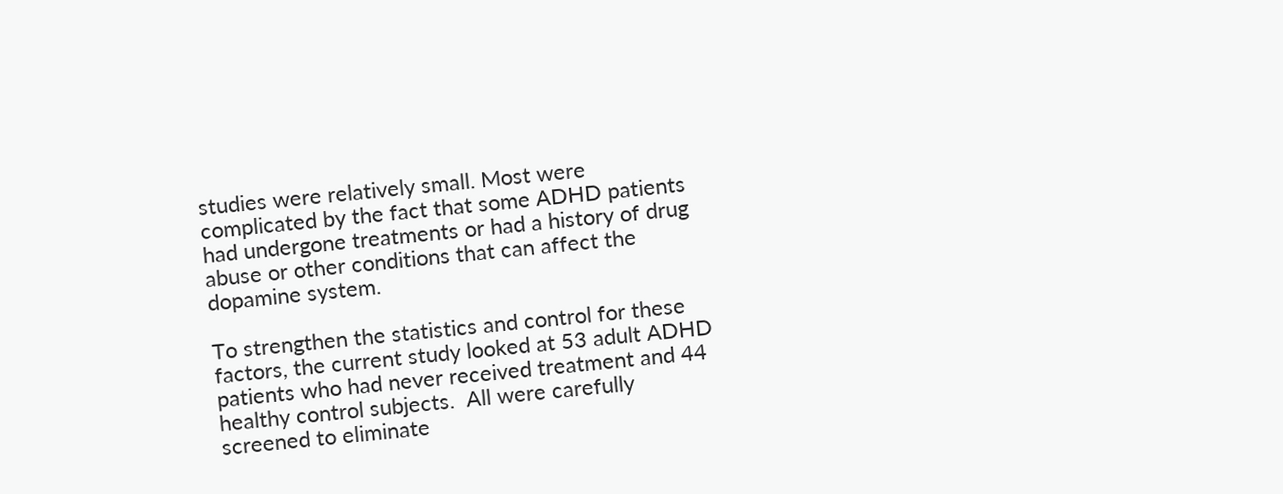studies were relatively small. Most were complicated by the fact that some ADHD patients had undergone treatments or had a history of drug abuse or other conditions that can affect the dopamine system.

To strengthen the statistics and control for these factors, the current study looked at 53 adult ADHD patients who had never received treatment and 44 healthy control subjects.  All were carefully screened to eliminate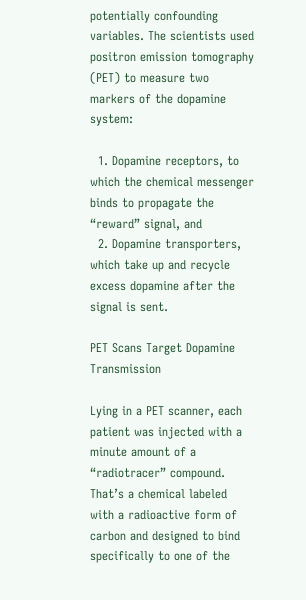potentially confounding variables. The scientists used positron emission tomography (PET) to measure two markers of the dopamine system:

  1. Dopamine receptors, to which the chemical messenger binds to propagate the “reward” signal, and
  2. Dopamine transporters, which take up and recycle excess dopamine after the signal is sent.

PET Scans Target Dopamine Transmission

Lying in a PET scanner, each patient was injected with a minute amount of a “radiotracer” compound. That’s a chemical labeled with a radioactive form of carbon and designed to bind specifically to one of the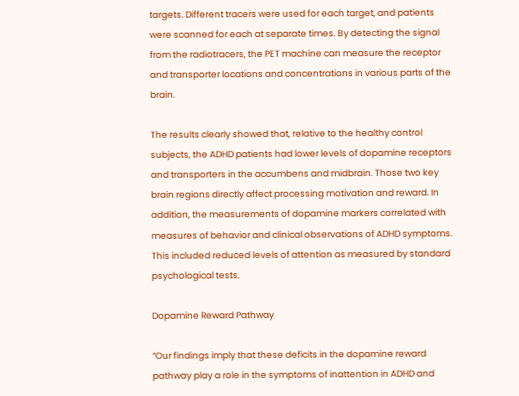targets. Different tracers were used for each target, and patients were scanned for each at separate times. By detecting the signal from the radiotracers, the PET machine can measure the receptor and transporter locations and concentrations in various parts of the brain.

The results clearly showed that, relative to the healthy control subjects, the ADHD patients had lower levels of dopamine receptors and transporters in the accumbens and midbrain. Those two key brain regions directly affect processing motivation and reward. In addition, the measurements of dopamine markers correlated with measures of behavior and clinical observations of ADHD symptoms.  This included reduced levels of attention as measured by standard psychological tests.

Dopamine Reward Pathway

“Our findings imply that these deficits in the dopamine reward pathway play a role in the symptoms of inattention in ADHD and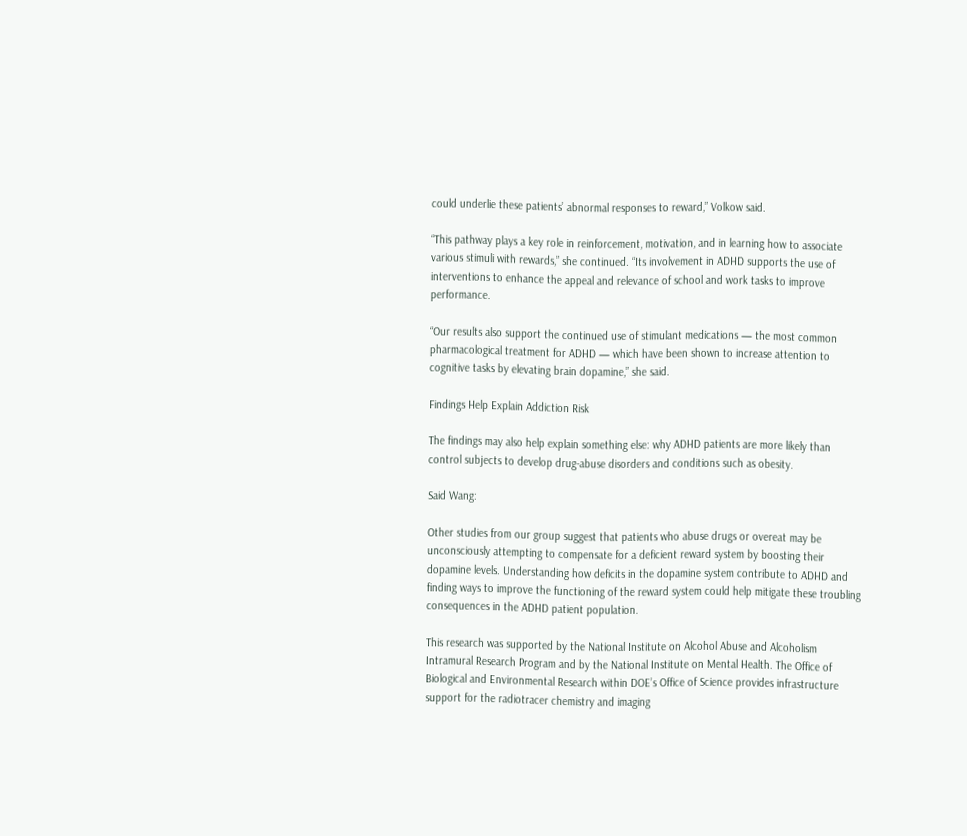could underlie these patients’ abnormal responses to reward,” Volkow said.

“This pathway plays a key role in reinforcement, motivation, and in learning how to associate various stimuli with rewards,” she continued. “Its involvement in ADHD supports the use of interventions to enhance the appeal and relevance of school and work tasks to improve performance.

“Our results also support the continued use of stimulant medications — the most common pharmacological treatment for ADHD — which have been shown to increase attention to cognitive tasks by elevating brain dopamine,” she said.

Findings Help Explain Addiction Risk

The findings may also help explain something else: why ADHD patients are more likely than control subjects to develop drug-abuse disorders and conditions such as obesity.

Said Wang:

Other studies from our group suggest that patients who abuse drugs or overeat may be unconsciously attempting to compensate for a deficient reward system by boosting their dopamine levels. Understanding how deficits in the dopamine system contribute to ADHD and finding ways to improve the functioning of the reward system could help mitigate these troubling consequences in the ADHD patient population.

This research was supported by the National Institute on Alcohol Abuse and Alcoholism Intramural Research Program and by the National Institute on Mental Health. The Office of Biological and Environmental Research within DOE’s Office of Science provides infrastructure support for the radiotracer chemistry and imaging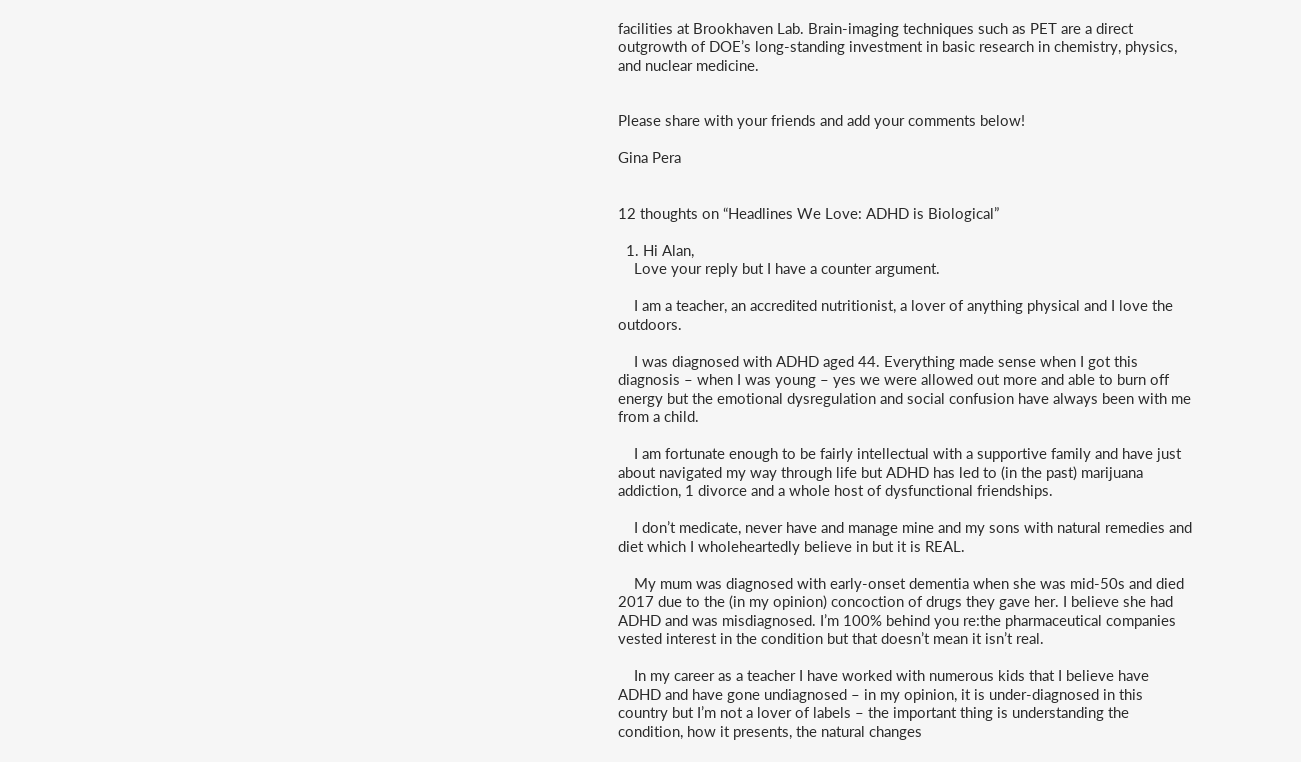facilities at Brookhaven Lab. Brain-imaging techniques such as PET are a direct outgrowth of DOE’s long-standing investment in basic research in chemistry, physics, and nuclear medicine.


Please share with your friends and add your comments below!

Gina Pera


12 thoughts on “Headlines We Love: ADHD is Biological”

  1. Hi Alan,
    Love your reply but I have a counter argument.

    I am a teacher, an accredited nutritionist, a lover of anything physical and I love the outdoors.

    I was diagnosed with ADHD aged 44. Everything made sense when I got this diagnosis – when I was young – yes we were allowed out more and able to burn off energy but the emotional dysregulation and social confusion have always been with me from a child.

    I am fortunate enough to be fairly intellectual with a supportive family and have just about navigated my way through life but ADHD has led to (in the past) marijuana addiction, 1 divorce and a whole host of dysfunctional friendships.

    I don’t medicate, never have and manage mine and my sons with natural remedies and diet which I wholeheartedly believe in but it is REAL.

    My mum was diagnosed with early-onset dementia when she was mid-50s and died 2017 due to the (in my opinion) concoction of drugs they gave her. I believe she had ADHD and was misdiagnosed. I’m 100% behind you re:the pharmaceutical companies vested interest in the condition but that doesn’t mean it isn’t real.

    In my career as a teacher I have worked with numerous kids that I believe have ADHD and have gone undiagnosed – in my opinion, it is under-diagnosed in this country but I’m not a lover of labels – the important thing is understanding the condition, how it presents, the natural changes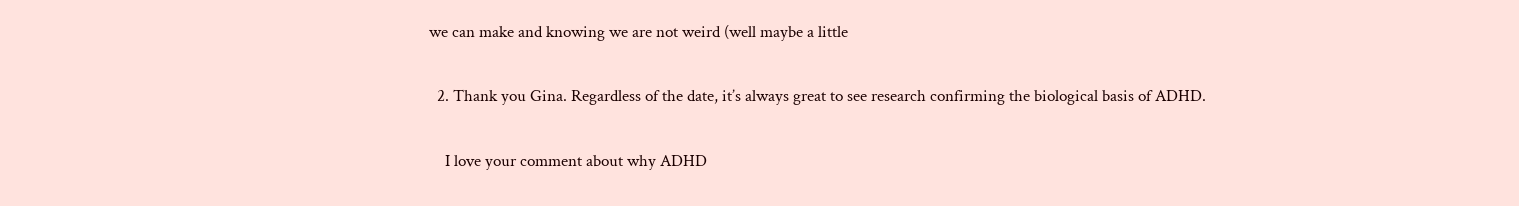we can make and knowing we are not weird (well maybe a little

  2. Thank you Gina. Regardless of the date, it’s always great to see research confirming the biological basis of ADHD.

    I love your comment about why ADHD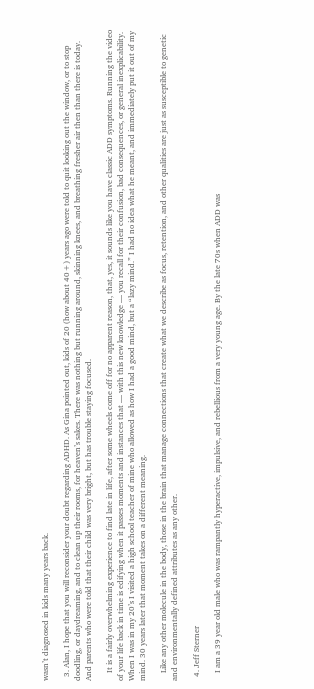wasn’t diagnosed in kids many years back.

  3. Alan, I hope that you will reconsider your doubt regarding ADHD. As Gina pointed out, kids of 20 (how about 40+) years ago were told to quit looking out the window, or to stop doodling, or daydreaming, and to clean up their rooms, for heaven’s sakes. There was nothing but running around, skinning knees, and breathing fresher air then than there is today. And parents who were told that their child was very bright, but has trouble staying focused.

    It is a fairly overwhelming experience to find late in life, after some wheels come off for no apparent reason, that, yes, it sounds like you have classic ADD symptoms. Running the video of your life back in time is edifying when it passes moments and instances that — with this new knowledge — you recall for their confusion, bad consequences, or general inexplicability. When I was in my 20’s I visited a high school teacher of mine who allowed as how I had a good mind, but a “lazy mind.” I had no idea what he meant, and immediately put it out of my mind. 30 years later that moment takes on a different meaning.

    Like any other molecule in the body, those in the brain that manage connections that create what we describe as focus, retention, and other qualities are just as susceptible to genetic and environmentally defined attributes as any other.

  4. Jeff Sterner

    I am a 39 year old male who was rampantly hyperactive, impulsive, and rebellious from a very young age. By the late 70s when ADD was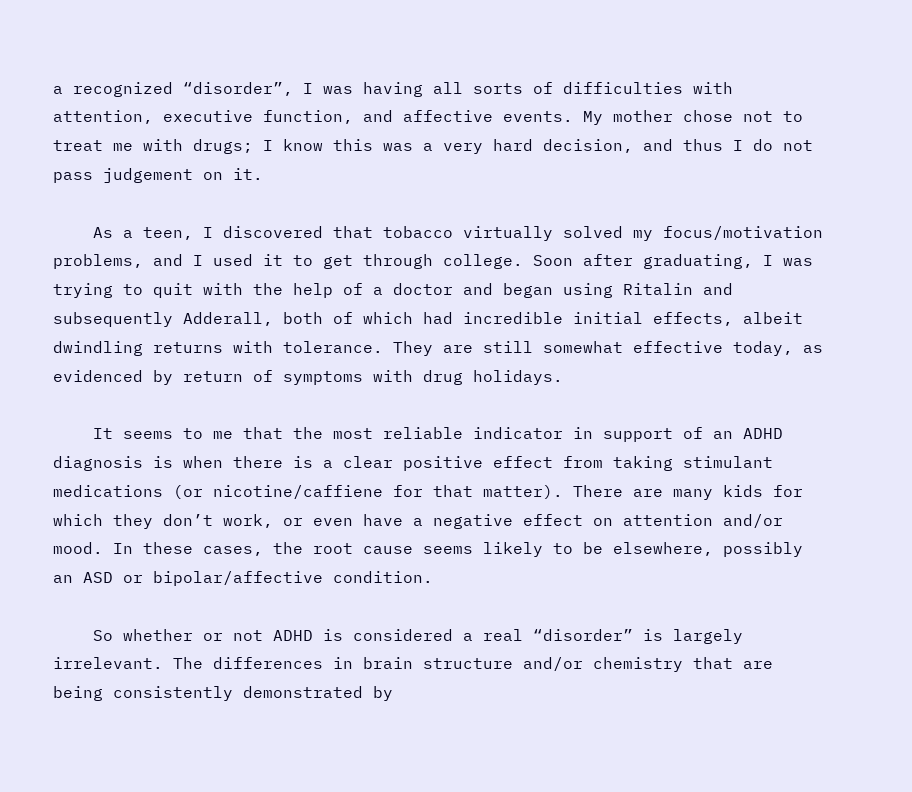a recognized “disorder”, I was having all sorts of difficulties with attention, executive function, and affective events. My mother chose not to treat me with drugs; I know this was a very hard decision, and thus I do not pass judgement on it.

    As a teen, I discovered that tobacco virtually solved my focus/motivation problems, and I used it to get through college. Soon after graduating, I was trying to quit with the help of a doctor and began using Ritalin and subsequently Adderall, both of which had incredible initial effects, albeit dwindling returns with tolerance. They are still somewhat effective today, as evidenced by return of symptoms with drug holidays.

    It seems to me that the most reliable indicator in support of an ADHD diagnosis is when there is a clear positive effect from taking stimulant medications (or nicotine/caffiene for that matter). There are many kids for which they don’t work, or even have a negative effect on attention and/or mood. In these cases, the root cause seems likely to be elsewhere, possibly an ASD or bipolar/affective condition.

    So whether or not ADHD is considered a real “disorder” is largely irrelevant. The differences in brain structure and/or chemistry that are being consistently demonstrated by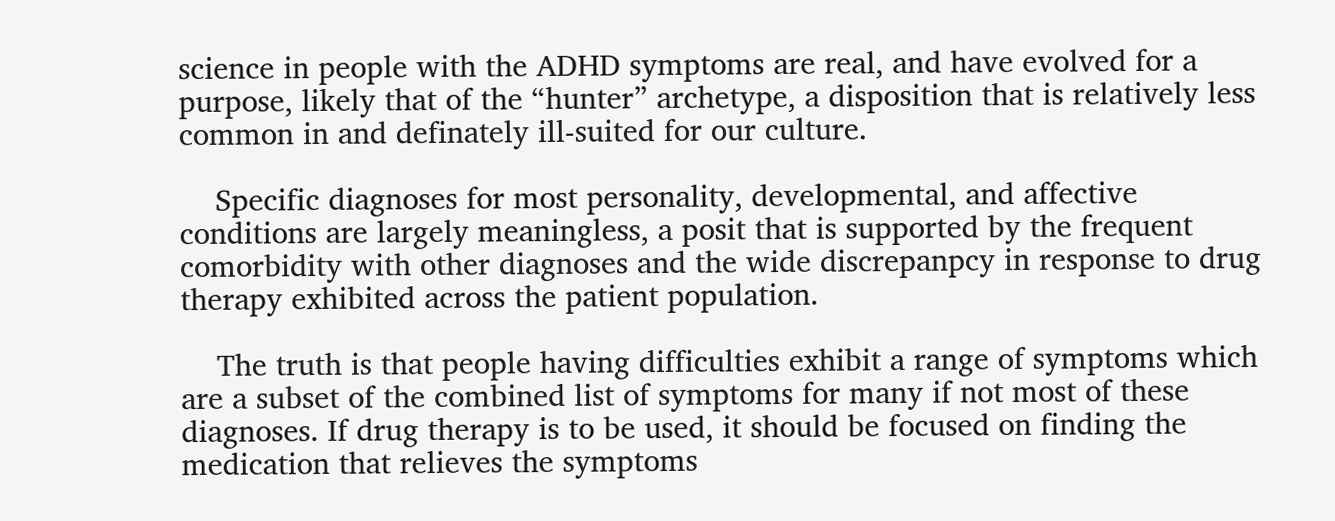science in people with the ADHD symptoms are real, and have evolved for a purpose, likely that of the “hunter” archetype, a disposition that is relatively less common in and definately ill-suited for our culture.

    Specific diagnoses for most personality, developmental, and affective conditions are largely meaningless, a posit that is supported by the frequent comorbidity with other diagnoses and the wide discrepanpcy in response to drug therapy exhibited across the patient population.

    The truth is that people having difficulties exhibit a range of symptoms which are a subset of the combined list of symptoms for many if not most of these diagnoses. If drug therapy is to be used, it should be focused on finding the medication that relieves the symptoms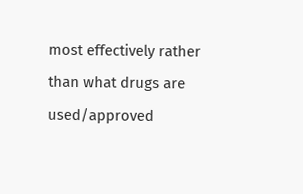most effectively rather than what drugs are used/approved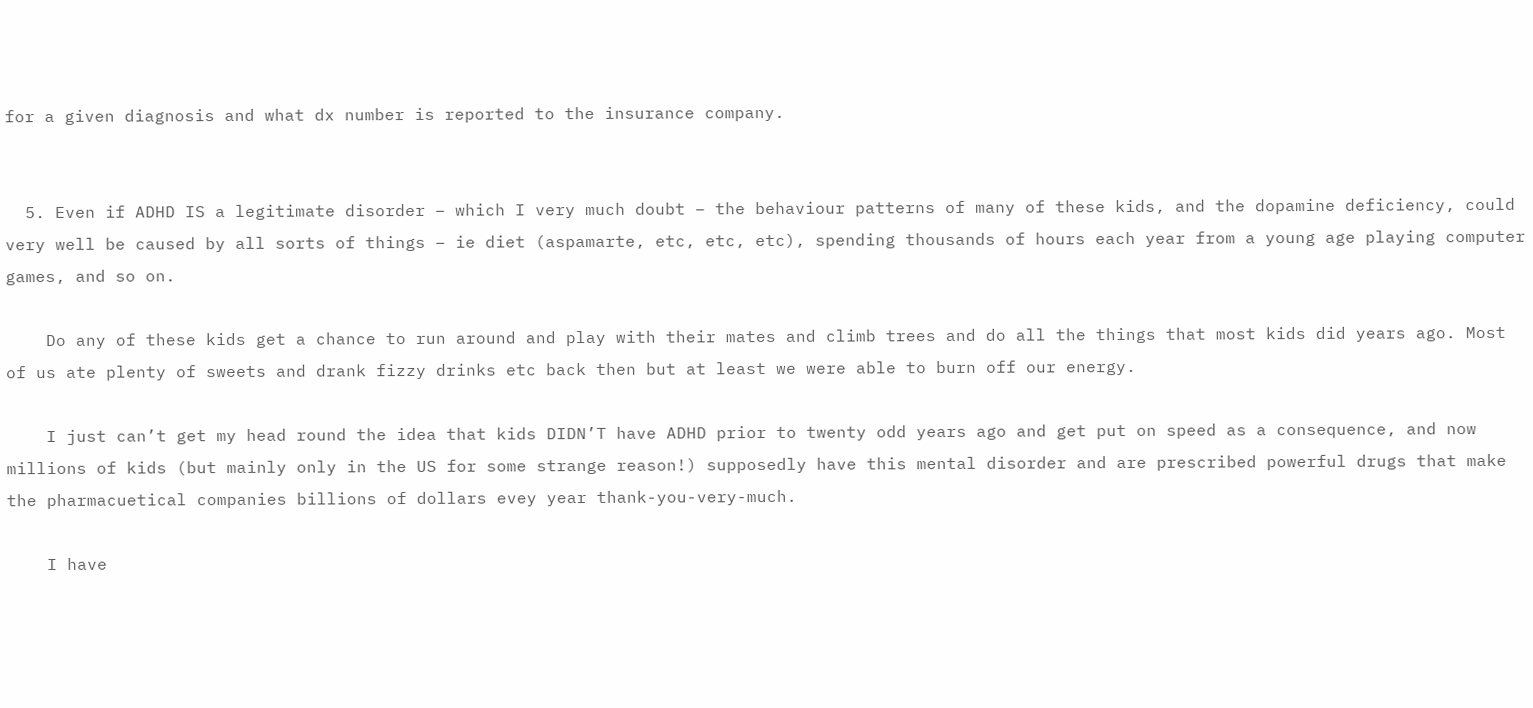for a given diagnosis and what dx number is reported to the insurance company.


  5. Even if ADHD IS a legitimate disorder – which I very much doubt – the behaviour patterns of many of these kids, and the dopamine deficiency, could very well be caused by all sorts of things – ie diet (aspamarte, etc, etc, etc), spending thousands of hours each year from a young age playing computer games, and so on.

    Do any of these kids get a chance to run around and play with their mates and climb trees and do all the things that most kids did years ago. Most of us ate plenty of sweets and drank fizzy drinks etc back then but at least we were able to burn off our energy.

    I just can’t get my head round the idea that kids DIDN’T have ADHD prior to twenty odd years ago and get put on speed as a consequence, and now millions of kids (but mainly only in the US for some strange reason!) supposedly have this mental disorder and are prescribed powerful drugs that make the pharmacuetical companies billions of dollars evey year thank-you-very-much.

    I have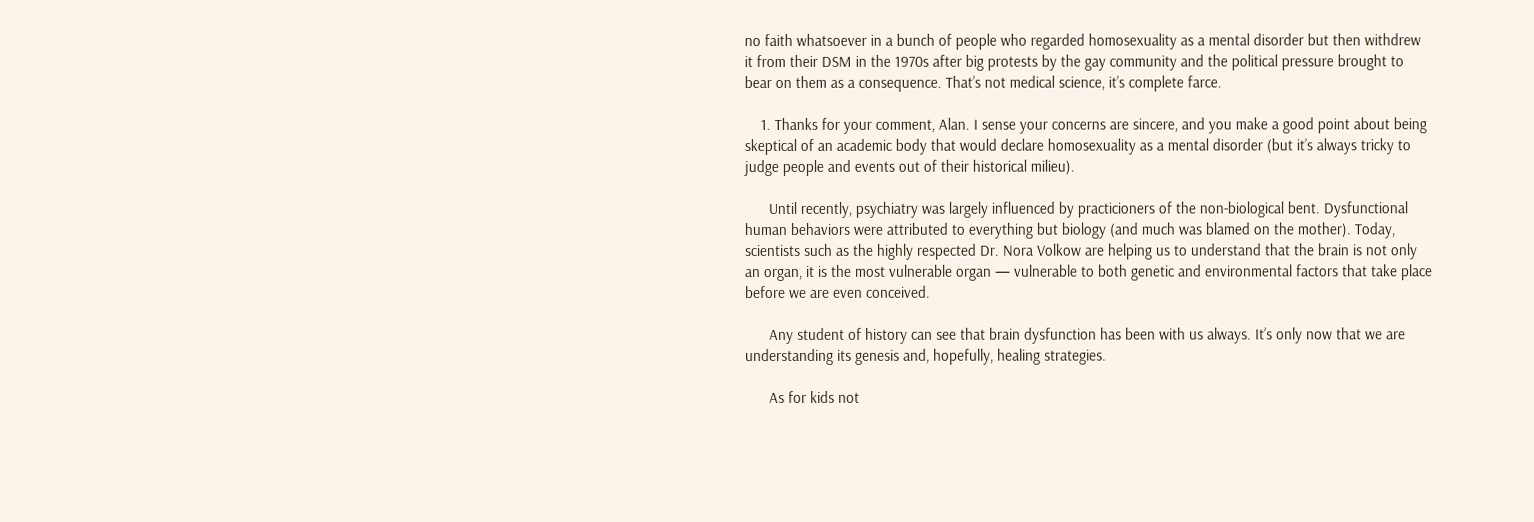no faith whatsoever in a bunch of people who regarded homosexuality as a mental disorder but then withdrew it from their DSM in the 1970s after big protests by the gay community and the political pressure brought to bear on them as a consequence. That’s not medical science, it’s complete farce.

    1. Thanks for your comment, Alan. I sense your concerns are sincere, and you make a good point about being skeptical of an academic body that would declare homosexuality as a mental disorder (but it’s always tricky to judge people and events out of their historical milieu).

      Until recently, psychiatry was largely influenced by practicioners of the non-biological bent. Dysfunctional human behaviors were attributed to everything but biology (and much was blamed on the mother). Today, scientists such as the highly respected Dr. Nora Volkow are helping us to understand that the brain is not only an organ, it is the most vulnerable organ — vulnerable to both genetic and environmental factors that take place before we are even conceived.

      Any student of history can see that brain dysfunction has been with us always. It’s only now that we are understanding its genesis and, hopefully, healing strategies.

      As for kids not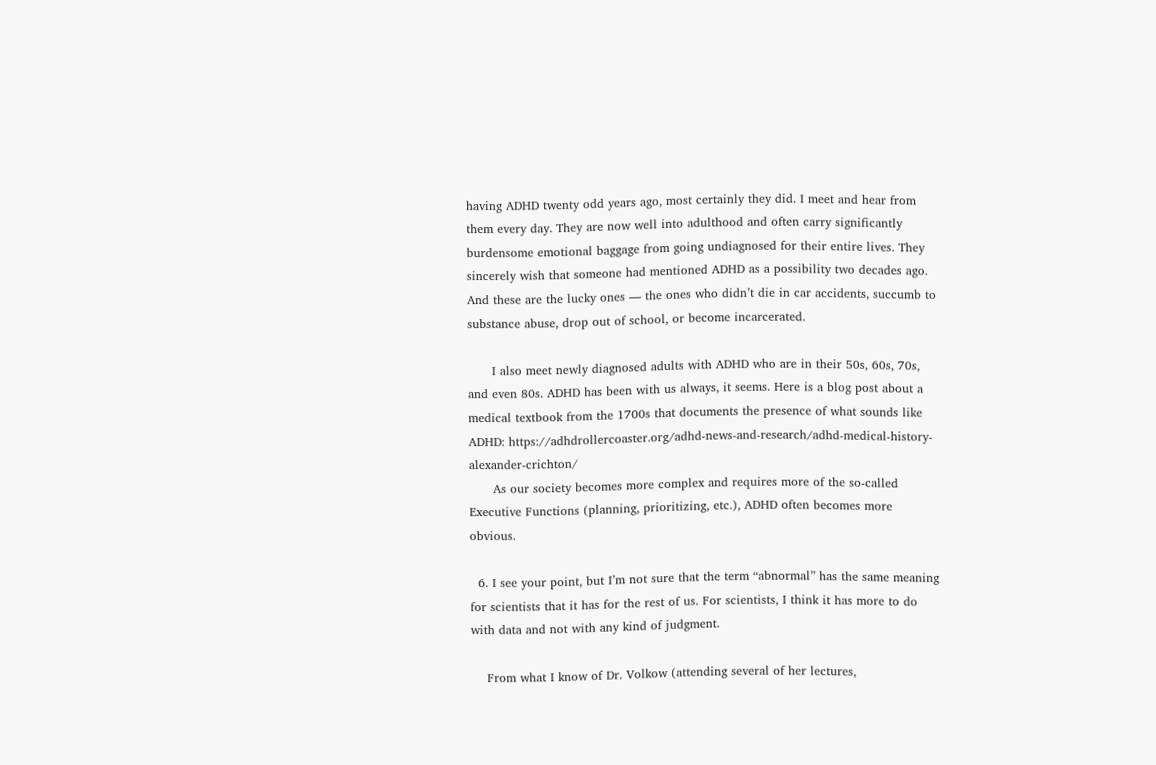having ADHD twenty odd years ago, most certainly they did. I meet and hear from them every day. They are now well into adulthood and often carry significantly burdensome emotional baggage from going undiagnosed for their entire lives. They sincerely wish that someone had mentioned ADHD as a possibility two decades ago. And these are the lucky ones — the ones who didn’t die in car accidents, succumb to substance abuse, drop out of school, or become incarcerated.

      I also meet newly diagnosed adults with ADHD who are in their 50s, 60s, 70s, and even 80s. ADHD has been with us always, it seems. Here is a blog post about a medical textbook from the 1700s that documents the presence of what sounds like ADHD: https://adhdrollercoaster.org/adhd-news-and-research/adhd-medical-history-alexander-crichton/
      As our society becomes more complex and requires more of the so-called Executive Functions (planning, prioritizing, etc.), ADHD often becomes more obvious.

  6. I see your point, but I’m not sure that the term “abnormal” has the same meaning for scientists that it has for the rest of us. For scientists, I think it has more to do with data and not with any kind of judgment.

    From what I know of Dr. Volkow (attending several of her lectures,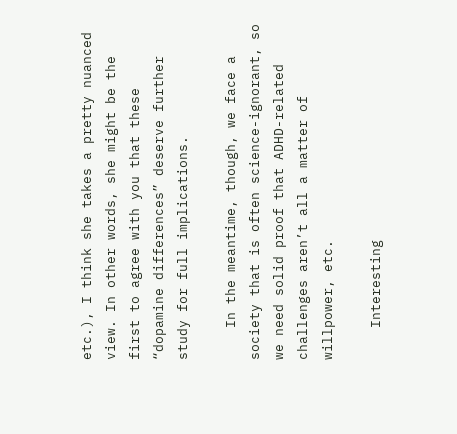etc.), I think she takes a pretty nuanced view. In other words, she might be the first to agree with you that these “dopamine differences” deserve further study for full implications.

    In the meantime, though, we face a society that is often science-ignorant, so we need solid proof that ADHD-related challenges aren’t all a matter of willpower, etc.

    Interesting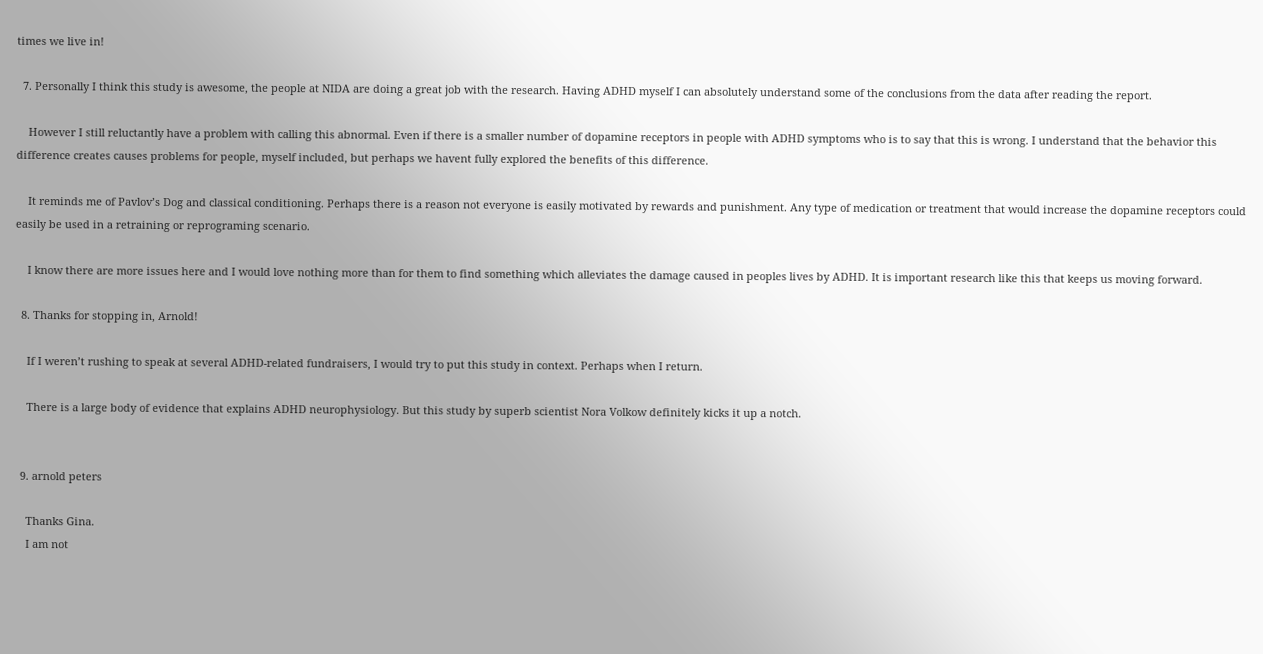times we live in!

  7. Personally I think this study is awesome, the people at NIDA are doing a great job with the research. Having ADHD myself I can absolutely understand some of the conclusions from the data after reading the report.

    However I still reluctantly have a problem with calling this abnormal. Even if there is a smaller number of dopamine receptors in people with ADHD symptoms who is to say that this is wrong. I understand that the behavior this difference creates causes problems for people, myself included, but perhaps we havent fully explored the benefits of this difference.

    It reminds me of Pavlov’s Dog and classical conditioning. Perhaps there is a reason not everyone is easily motivated by rewards and punishment. Any type of medication or treatment that would increase the dopamine receptors could easily be used in a retraining or reprograming scenario.

    I know there are more issues here and I would love nothing more than for them to find something which alleviates the damage caused in peoples lives by ADHD. It is important research like this that keeps us moving forward.

  8. Thanks for stopping in, Arnold!

    If I weren’t rushing to speak at several ADHD-related fundraisers, I would try to put this study in context. Perhaps when I return.

    There is a large body of evidence that explains ADHD neurophysiology. But this study by superb scientist Nora Volkow definitely kicks it up a notch.


  9. arnold peters

    Thanks Gina.
    I am not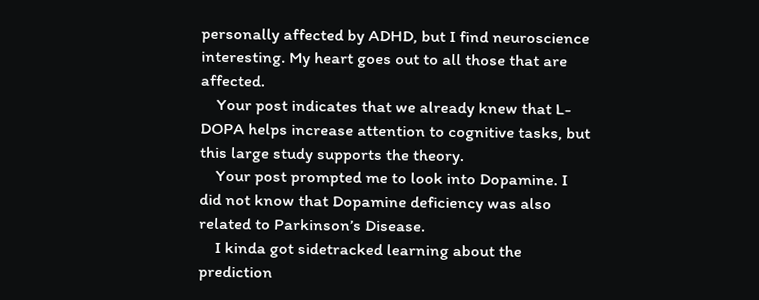personally affected by ADHD, but I find neuroscience interesting. My heart goes out to all those that are affected.
    Your post indicates that we already knew that L-DOPA helps increase attention to cognitive tasks, but this large study supports the theory.
    Your post prompted me to look into Dopamine. I did not know that Dopamine deficiency was also related to Parkinson’s Disease.
    I kinda got sidetracked learning about the prediction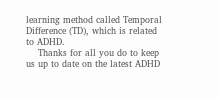learning method called Temporal Difference (TD), which is related to ADHD.
    Thanks for all you do to keep us up to date on the latest ADHD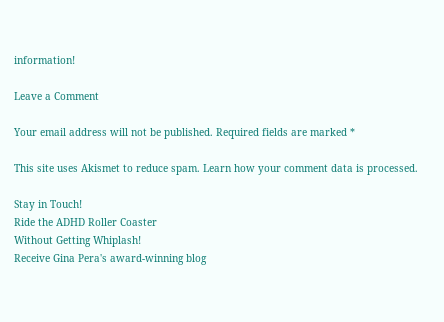information!

Leave a Comment

Your email address will not be published. Required fields are marked *

This site uses Akismet to reduce spam. Learn how your comment data is processed.

Stay in Touch!
Ride the ADHD Roller Coaster
Without Getting Whiplash!
Receive Gina Pera's award-winning blog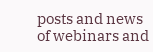posts and news of webinars and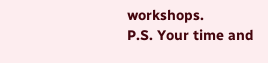workshops.
P.S. Your time and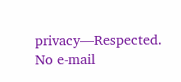privacy—Respected.
No e-mail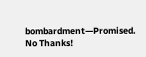bombardment—Promised.
No Thanks!